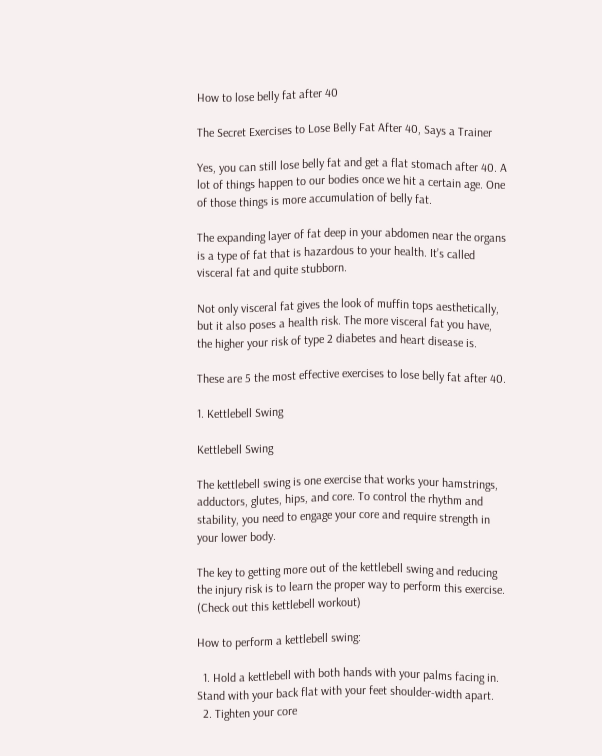How to lose belly fat after 40

The Secret Exercises to Lose Belly Fat After 40, Says a Trainer

Yes, you can still lose belly fat and get a flat stomach after 40. A lot of things happen to our bodies once we hit a certain age. One of those things is more accumulation of belly fat.

The expanding layer of fat deep in your abdomen near the organs is a type of fat that is hazardous to your health. It’s called visceral fat and quite stubborn.

Not only visceral fat gives the look of muffin tops aesthetically, but it also poses a health risk. The more visceral fat you have, the higher your risk of type 2 diabetes and heart disease is.

These are 5 the most effective exercises to lose belly fat after 40.

1. Kettlebell Swing

Kettlebell Swing

The kettlebell swing is one exercise that works your hamstrings, adductors, glutes, hips, and core. To control the rhythm and stability, you need to engage your core and require strength in your lower body.

The key to getting more out of the kettlebell swing and reducing the injury risk is to learn the proper way to perform this exercise. (Check out this kettlebell workout)

How to perform a kettlebell swing:

  1. Hold a kettlebell with both hands with your palms facing in. Stand with your back flat with your feet shoulder-width apart.
  2. Tighten your core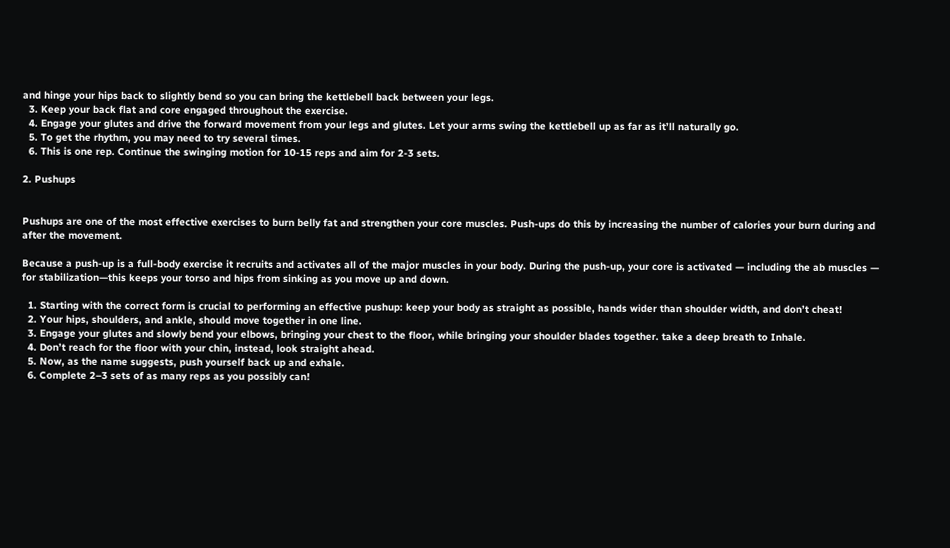and hinge your hips back to slightly bend so you can bring the kettlebell back between your legs.
  3. Keep your back flat and core engaged throughout the exercise.
  4. Engage your glutes and drive the forward movement from your legs and glutes. Let your arms swing the kettlebell up as far as it’ll naturally go.
  5. To get the rhythm, you may need to try several times.
  6. This is one rep. Continue the swinging motion for 10-15 reps and aim for 2-3 sets.

2. Pushups


Pushups are one of the most effective exercises to burn belly fat and strengthen your core muscles. Push-ups do this by increasing the number of calories your burn during and after the movement.

Because a push-up is a full-body exercise it recruits and activates all of the major muscles in your body. During the push-up, your core is activated — including the ab muscles — for stabilization—this keeps your torso and hips from sinking as you move up and down.

  1. Starting with the correct form is crucial to performing an effective pushup: keep your body as straight as possible, hands wider than shoulder width, and don’t cheat!
  2. Your hips, shoulders, and ankle, should move together in one line.
  3. Engage your glutes and slowly bend your elbows, bringing your chest to the floor, while bringing your shoulder blades together. take a deep breath to Inhale.
  4. Don’t reach for the floor with your chin, instead, look straight ahead.
  5. Now, as the name suggests, push yourself back up and exhale.
  6. Complete 2–3 sets of as many reps as you possibly can!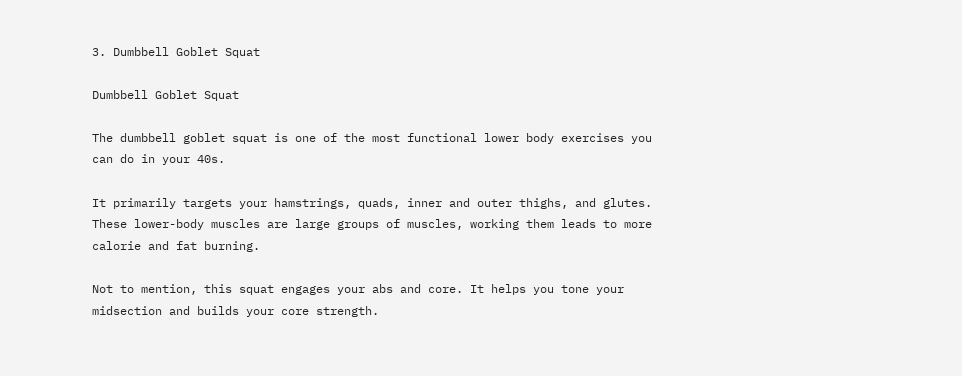3. Dumbbell Goblet Squat

Dumbbell Goblet Squat

The dumbbell goblet squat is one of the most functional lower body exercises you can do in your 40s.

It primarily targets your hamstrings, quads, inner and outer thighs, and glutes. These lower-body muscles are large groups of muscles, working them leads to more calorie and fat burning.

Not to mention, this squat engages your abs and core. It helps you tone your midsection and builds your core strength.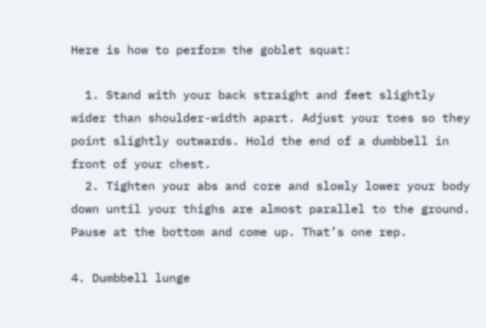Here is how to perform the goblet squat:

  1. Stand with your back straight and feet slightly wider than shoulder-width apart. Adjust your toes so they point slightly outwards. Hold the end of a dumbbell in front of your chest.
  2. Tighten your abs and core and slowly lower your body down until your thighs are almost parallel to the ground. Pause at the bottom and come up. That’s one rep.

4. Dumbbell lunge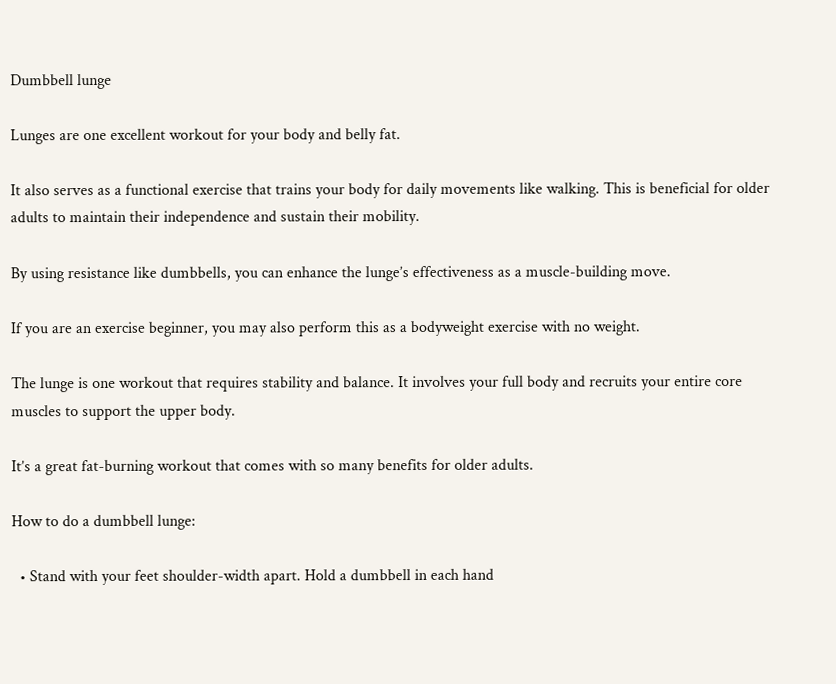Dumbbell lunge

Lunges are one excellent workout for your body and belly fat.

It also serves as a functional exercise that trains your body for daily movements like walking. This is beneficial for older adults to maintain their independence and sustain their mobility.

By using resistance like dumbbells, you can enhance the lunge’s effectiveness as a muscle-building move.

If you are an exercise beginner, you may also perform this as a bodyweight exercise with no weight.

The lunge is one workout that requires stability and balance. It involves your full body and recruits your entire core muscles to support the upper body.

It’s a great fat-burning workout that comes with so many benefits for older adults.

How to do a dumbbell lunge:

  • Stand with your feet shoulder-width apart. Hold a dumbbell in each hand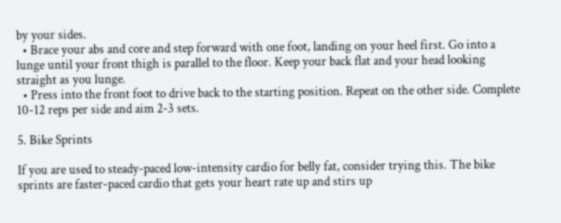by your sides.
  • Brace your abs and core and step forward with one foot, landing on your heel first. Go into a lunge until your front thigh is parallel to the floor. Keep your back flat and your head looking straight as you lunge.
  • Press into the front foot to drive back to the starting position. Repeat on the other side. Complete 10-12 reps per side and aim 2-3 sets.

5. Bike Sprints

If you are used to steady-paced low-intensity cardio for belly fat, consider trying this. The bike sprints are faster-paced cardio that gets your heart rate up and stirs up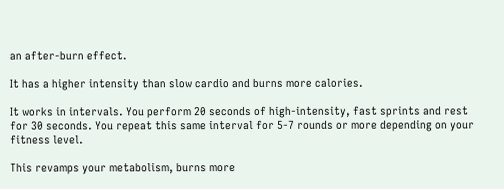an after-burn effect.

It has a higher intensity than slow cardio and burns more calories.

It works in intervals. You perform 20 seconds of high-intensity, fast sprints and rest for 30 seconds. You repeat this same interval for 5-7 rounds or more depending on your fitness level.

This revamps your metabolism, burns more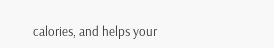calories, and helps your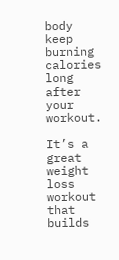body keep burning calories long after your workout.

It’s a great weight loss workout that builds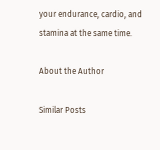your endurance, cardio, and stamina at the same time.

About the Author

Similar Posts